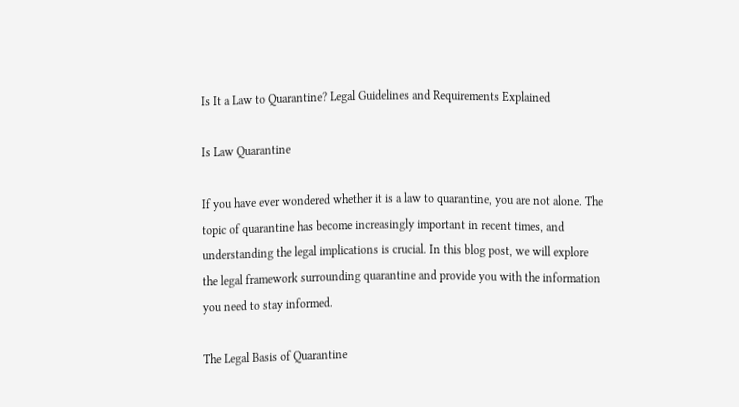Is It a Law to Quarantine? Legal Guidelines and Requirements Explained

Is Law Quarantine

If you have ever wondered whether it is a law to quarantine, you are not alone. The topic of quarantine has become increasingly important in recent times, and understanding the legal implications is crucial. In this blog post, we will explore the legal framework surrounding quarantine and provide you with the information you need to stay informed.

The Legal Basis of Quarantine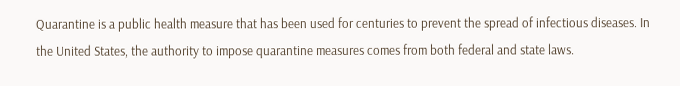Quarantine is a public health measure that has been used for centuries to prevent the spread of infectious diseases. In the United States, the authority to impose quarantine measures comes from both federal and state laws.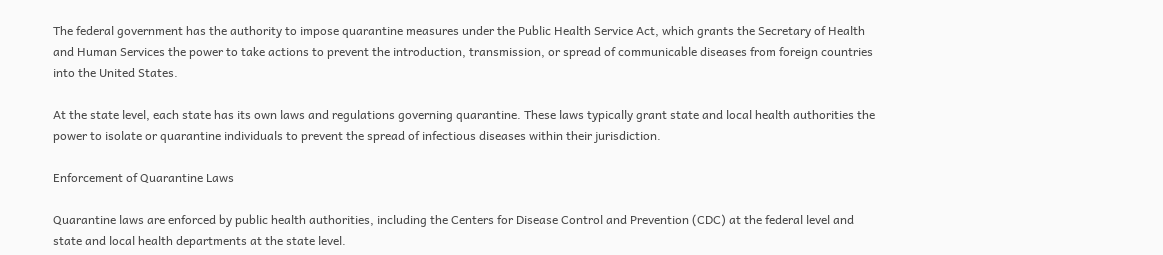The federal government has the authority to impose quarantine measures under the Public Health Service Act, which grants the Secretary of Health and Human Services the power to take actions to prevent the introduction, transmission, or spread of communicable diseases from foreign countries into the United States.

At the state level, each state has its own laws and regulations governing quarantine. These laws typically grant state and local health authorities the power to isolate or quarantine individuals to prevent the spread of infectious diseases within their jurisdiction.

Enforcement of Quarantine Laws

Quarantine laws are enforced by public health authorities, including the Centers for Disease Control and Prevention (CDC) at the federal level and state and local health departments at the state level.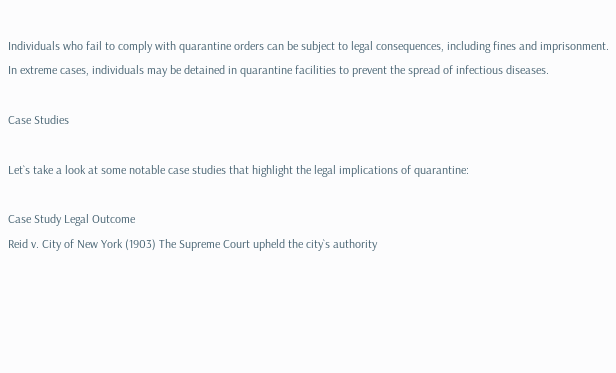Individuals who fail to comply with quarantine orders can be subject to legal consequences, including fines and imprisonment. In extreme cases, individuals may be detained in quarantine facilities to prevent the spread of infectious diseases.

Case Studies

Let`s take a look at some notable case studies that highlight the legal implications of quarantine:

Case Study Legal Outcome
Reid v. City of New York (1903) The Supreme Court upheld the city`s authority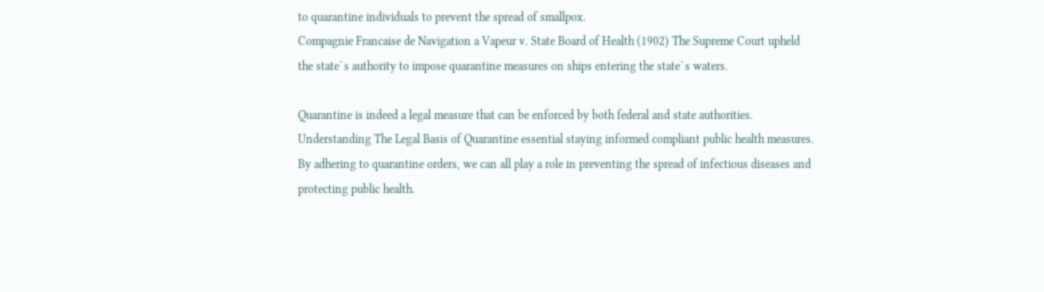to quarantine individuals to prevent the spread of smallpox.
Compagnie Francaise de Navigation a Vapeur v. State Board of Health (1902) The Supreme Court upheld the state`s authority to impose quarantine measures on ships entering the state`s waters.

Quarantine is indeed a legal measure that can be enforced by both federal and state authorities. Understanding The Legal Basis of Quarantine essential staying informed compliant public health measures. By adhering to quarantine orders, we can all play a role in preventing the spread of infectious diseases and protecting public health.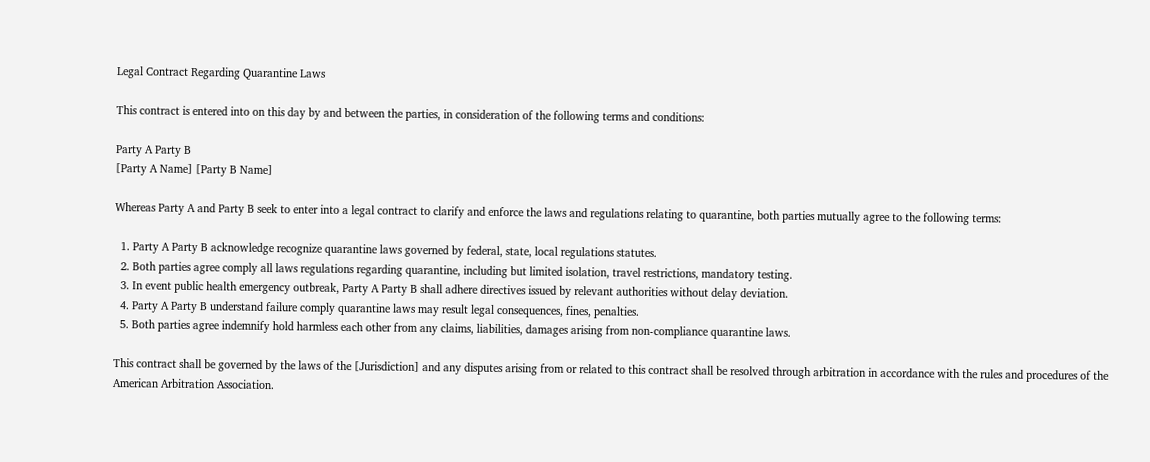Legal Contract Regarding Quarantine Laws

This contract is entered into on this day by and between the parties, in consideration of the following terms and conditions:

Party A Party B
[Party A Name] [Party B Name]

Whereas Party A and Party B seek to enter into a legal contract to clarify and enforce the laws and regulations relating to quarantine, both parties mutually agree to the following terms:

  1. Party A Party B acknowledge recognize quarantine laws governed by federal, state, local regulations statutes.
  2. Both parties agree comply all laws regulations regarding quarantine, including but limited isolation, travel restrictions, mandatory testing.
  3. In event public health emergency outbreak, Party A Party B shall adhere directives issued by relevant authorities without delay deviation.
  4. Party A Party B understand failure comply quarantine laws may result legal consequences, fines, penalties.
  5. Both parties agree indemnify hold harmless each other from any claims, liabilities, damages arising from non-compliance quarantine laws.

This contract shall be governed by the laws of the [Jurisdiction] and any disputes arising from or related to this contract shall be resolved through arbitration in accordance with the rules and procedures of the American Arbitration Association.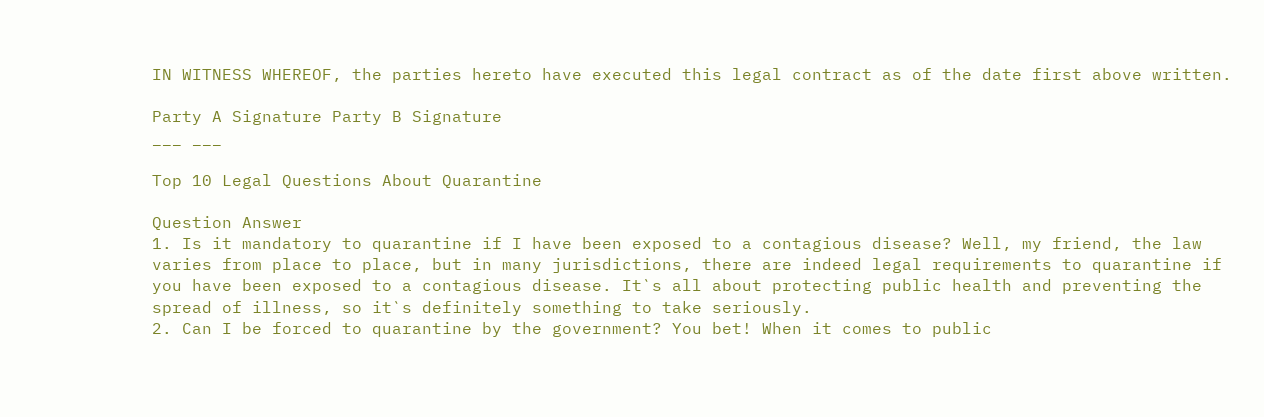IN WITNESS WHEREOF, the parties hereto have executed this legal contract as of the date first above written.

Party A Signature Party B Signature
___ ___

Top 10 Legal Questions About Quarantine

Question Answer
1. Is it mandatory to quarantine if I have been exposed to a contagious disease? Well, my friend, the law varies from place to place, but in many jurisdictions, there are indeed legal requirements to quarantine if you have been exposed to a contagious disease. It`s all about protecting public health and preventing the spread of illness, so it`s definitely something to take seriously.
2. Can I be forced to quarantine by the government? You bet! When it comes to public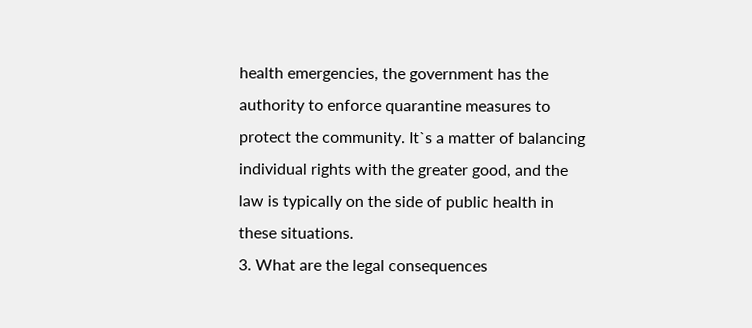health emergencies, the government has the authority to enforce quarantine measures to protect the community. It`s a matter of balancing individual rights with the greater good, and the law is typically on the side of public health in these situations.
3. What are the legal consequences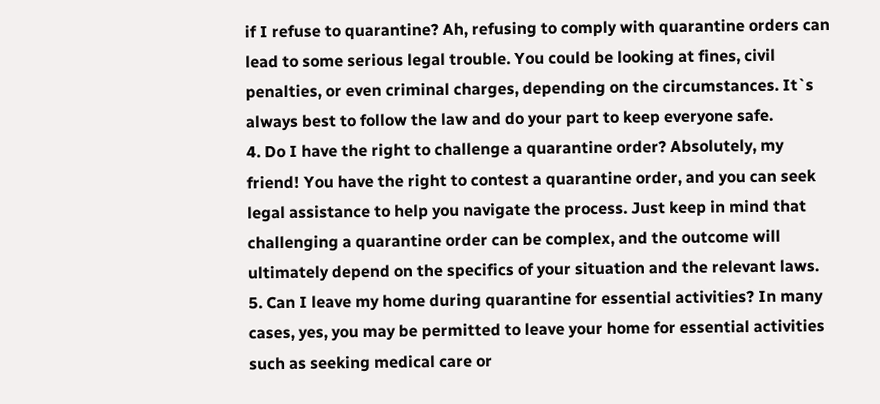if I refuse to quarantine? Ah, refusing to comply with quarantine orders can lead to some serious legal trouble. You could be looking at fines, civil penalties, or even criminal charges, depending on the circumstances. It`s always best to follow the law and do your part to keep everyone safe.
4. Do I have the right to challenge a quarantine order? Absolutely, my friend! You have the right to contest a quarantine order, and you can seek legal assistance to help you navigate the process. Just keep in mind that challenging a quarantine order can be complex, and the outcome will ultimately depend on the specifics of your situation and the relevant laws.
5. Can I leave my home during quarantine for essential activities? In many cases, yes, you may be permitted to leave your home for essential activities such as seeking medical care or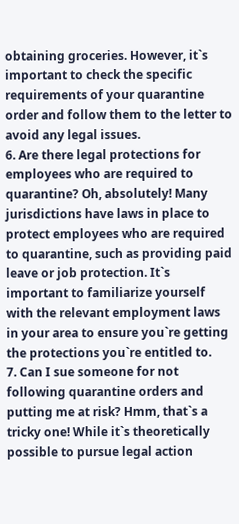obtaining groceries. However, it`s important to check the specific requirements of your quarantine order and follow them to the letter to avoid any legal issues.
6. Are there legal protections for employees who are required to quarantine? Oh, absolutely! Many jurisdictions have laws in place to protect employees who are required to quarantine, such as providing paid leave or job protection. It`s important to familiarize yourself with the relevant employment laws in your area to ensure you`re getting the protections you`re entitled to.
7. Can I sue someone for not following quarantine orders and putting me at risk? Hmm, that`s a tricky one! While it`s theoretically possible to pursue legal action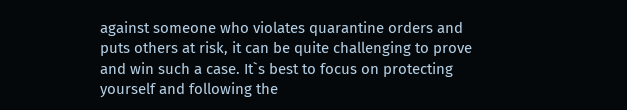against someone who violates quarantine orders and puts others at risk, it can be quite challenging to prove and win such a case. It`s best to focus on protecting yourself and following the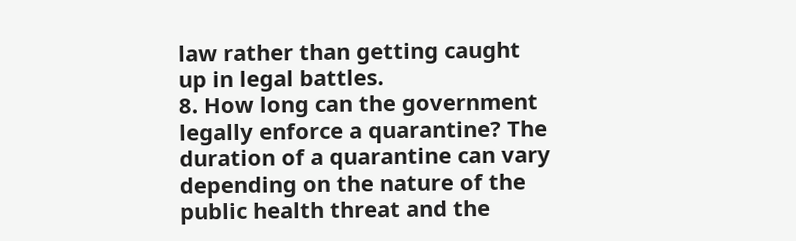law rather than getting caught up in legal battles.
8. How long can the government legally enforce a quarantine? The duration of a quarantine can vary depending on the nature of the public health threat and the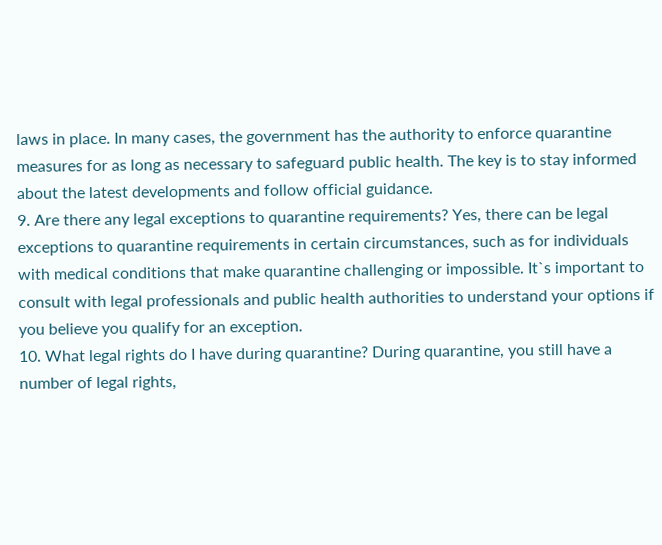laws in place. In many cases, the government has the authority to enforce quarantine measures for as long as necessary to safeguard public health. The key is to stay informed about the latest developments and follow official guidance.
9. Are there any legal exceptions to quarantine requirements? Yes, there can be legal exceptions to quarantine requirements in certain circumstances, such as for individuals with medical conditions that make quarantine challenging or impossible. It`s important to consult with legal professionals and public health authorities to understand your options if you believe you qualify for an exception.
10. What legal rights do I have during quarantine? During quarantine, you still have a number of legal rights,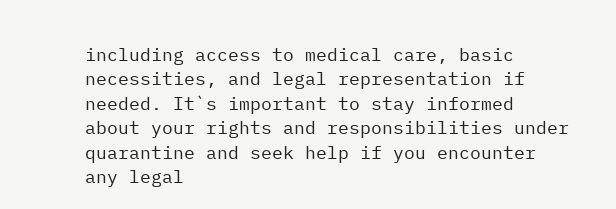including access to medical care, basic necessities, and legal representation if needed. It`s important to stay informed about your rights and responsibilities under quarantine and seek help if you encounter any legal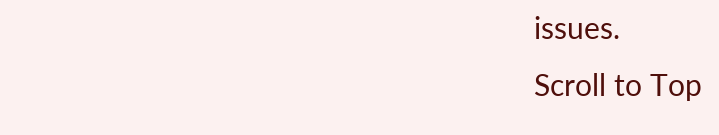issues.
Scroll to Top